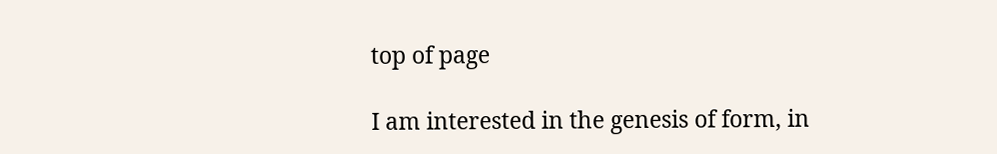top of page

I am interested in the genesis of form, in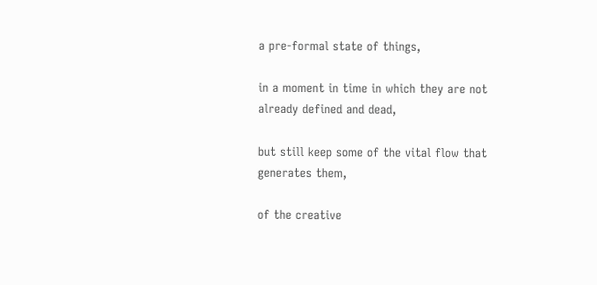a pre-formal state of things,

in a moment in time in which they are not already defined and dead,

but still keep some of the vital flow that generates them,

of the creative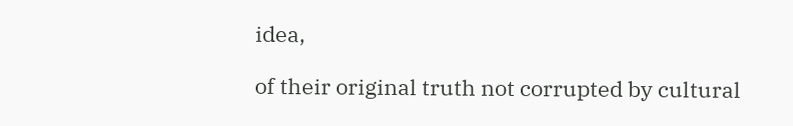idea,

of their original truth not corrupted by cultural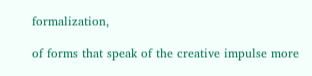formalization,

of forms that speak of the creative impulse more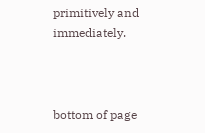primitively and immediately.



bottom of page